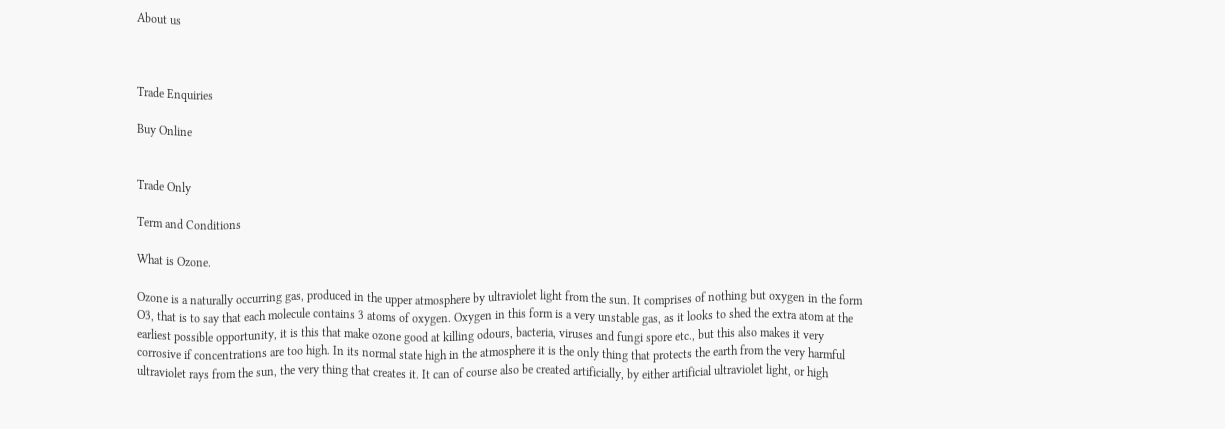About us



Trade Enquiries

Buy Online


Trade Only

Term and Conditions

What is Ozone.

Ozone is a naturally occurring gas, produced in the upper atmosphere by ultraviolet light from the sun. It comprises of nothing but oxygen in the form O3, that is to say that each molecule contains 3 atoms of oxygen. Oxygen in this form is a very unstable gas, as it looks to shed the extra atom at the earliest possible opportunity, it is this that make ozone good at killing odours, bacteria, viruses and fungi spore etc., but this also makes it very corrosive if concentrations are too high. In its normal state high in the atmosphere it is the only thing that protects the earth from the very harmful ultraviolet rays from the sun, the very thing that creates it. It can of course also be created artificially, by either artificial ultraviolet light, or high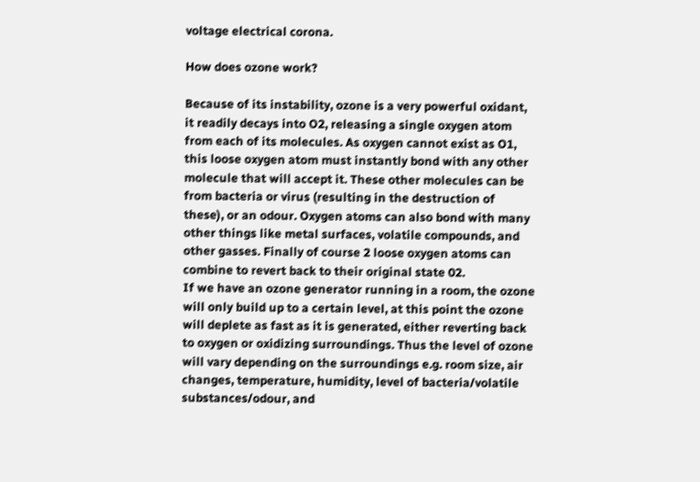voltage electrical corona.

How does ozone work?

Because of its instability, ozone is a very powerful oxidant, it readily decays into O2, releasing a single oxygen atom from each of its molecules. As oxygen cannot exist as O1, this loose oxygen atom must instantly bond with any other molecule that will accept it. These other molecules can be from bacteria or virus (resulting in the destruction of these), or an odour. Oxygen atoms can also bond with many other things like metal surfaces, volatile compounds, and other gasses. Finally of course 2 loose oxygen atoms can combine to revert back to their original state 02.
If we have an ozone generator running in a room, the ozone will only build up to a certain level, at this point the ozone will deplete as fast as it is generated, either reverting back to oxygen or oxidizing surroundings. Thus the level of ozone will vary depending on the surroundings e.g. room size, air changes, temperature, humidity, level of bacteria/volatile substances/odour, and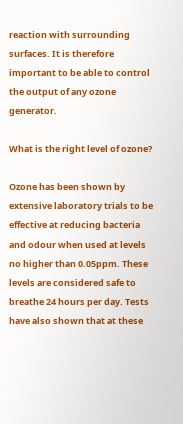reaction with surrounding surfaces. It is therefore important to be able to control the output of any ozone generator.

What is the right level of ozone?

Ozone has been shown by extensive laboratory trials to be effective at reducing bacteria and odour when used at levels no higher than 0.05ppm. These levels are considered safe to breathe 24 hours per day. Tests have also shown that at these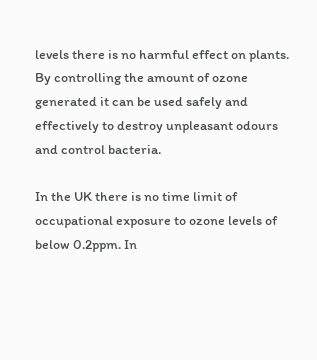levels there is no harmful effect on plants. By controlling the amount of ozone generated it can be used safely and effectively to destroy unpleasant odours and control bacteria.

In the UK there is no time limit of occupational exposure to ozone levels of below 0.2ppm. In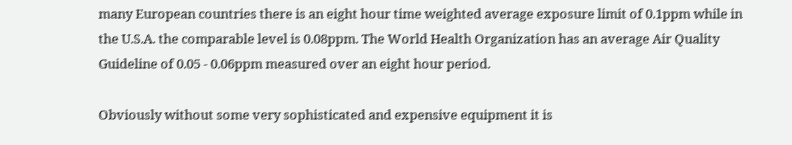many European countries there is an eight hour time weighted average exposure limit of 0.1ppm while in the U.S.A. the comparable level is 0.08ppm. The World Health Organization has an average Air Quality Guideline of 0.05 - 0.06ppm measured over an eight hour period.

Obviously without some very sophisticated and expensive equipment it is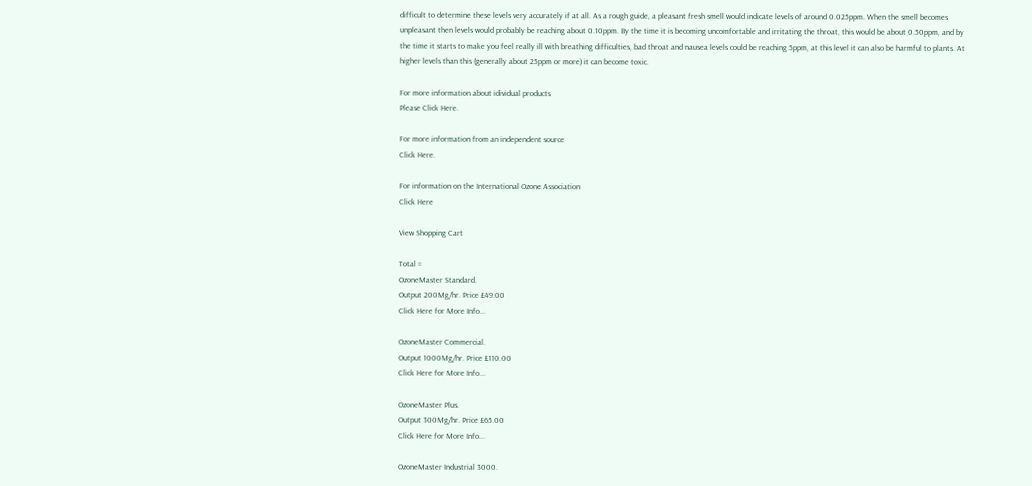difficult to determine these levels very accurately if at all. As a rough guide, a pleasant fresh smell would indicate levels of around 0.025ppm. When the smell becomes unpleasant then levels would probably be reaching about 0.10ppm. By the time it is becoming uncomfortable and irritating the throat, this would be about 0.50ppm, and by the time it starts to make you feel really ill with breathing difficulties, bad throat and nausea levels could be reaching 5ppm, at this level it can also be harmful to plants. At higher levels than this (generally about 25ppm or more) it can become toxic.

For more information about idividual products
Please Click Here.

For more information from an independent source
Click Here.

For information on the International Ozone Association
Click Here

View Shopping Cart

Total =
OzoneMaster Standard.
Output 200Mg/hr. Price £49.00
Click Here for More Info...

OzoneMaster Commercial.
Output 1000Mg/hr. Price £110.00
Click Here for More Info...

OzoneMaster Plus.
Output 300Mg/hr. Price £65.00
Click Here for More Info...

OzoneMaster Industrial 3000.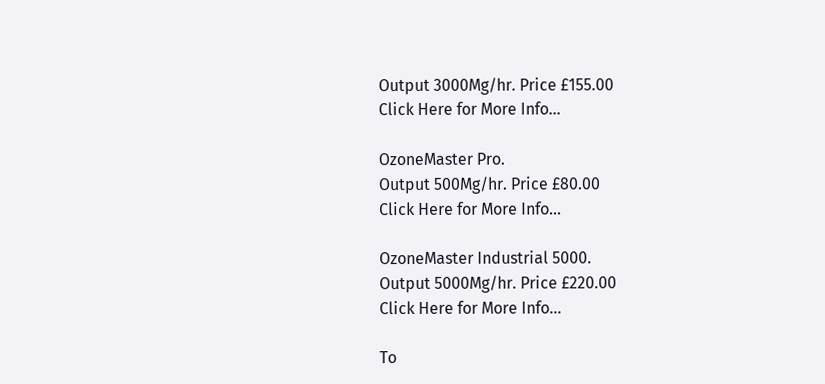Output 3000Mg/hr. Price £155.00
Click Here for More Info...

OzoneMaster Pro.
Output 500Mg/hr. Price £80.00
Click Here for More Info...

OzoneMaster Industrial 5000.
Output 5000Mg/hr. Price £220.00
Click Here for More Info...

To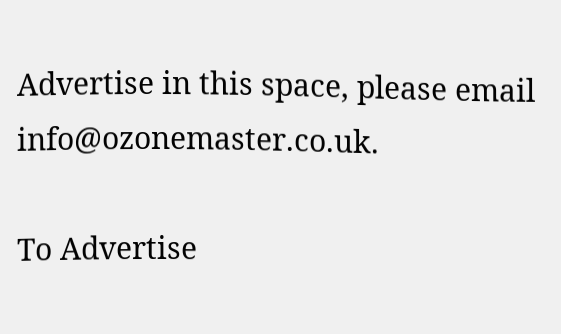Advertise in this space, please email info@ozonemaster.co.uk.

To Advertise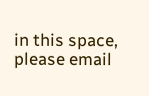in this space, please email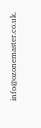info@ozonemaster.co.uk.